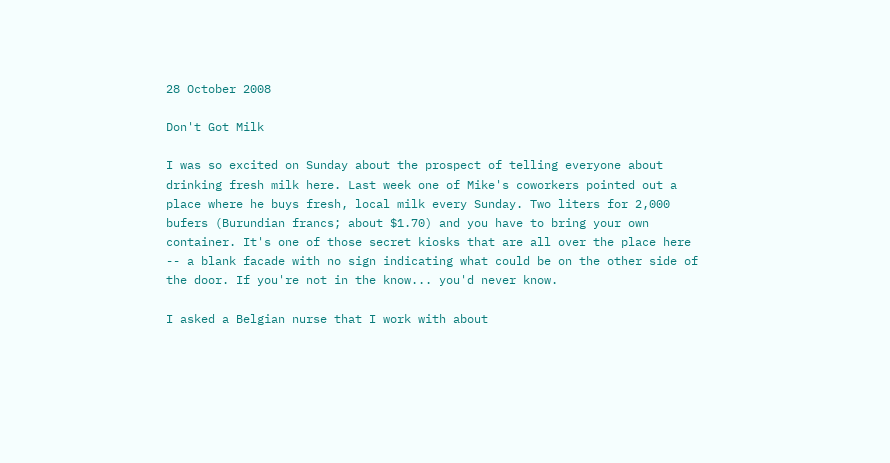28 October 2008

Don't Got Milk

I was so excited on Sunday about the prospect of telling everyone about drinking fresh milk here. Last week one of Mike's coworkers pointed out a place where he buys fresh, local milk every Sunday. Two liters for 2,000 bufers (Burundian francs; about $1.70) and you have to bring your own container. It's one of those secret kiosks that are all over the place here -- a blank facade with no sign indicating what could be on the other side of the door. If you're not in the know... you'd never know.

I asked a Belgian nurse that I work with about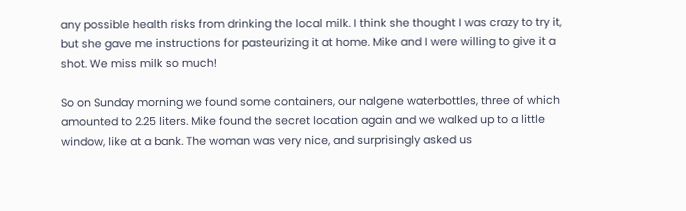any possible health risks from drinking the local milk. I think she thought I was crazy to try it, but she gave me instructions for pasteurizing it at home. Mike and I were willing to give it a shot. We miss milk so much!

So on Sunday morning we found some containers, our nalgene waterbottles, three of which amounted to 2.25 liters. Mike found the secret location again and we walked up to a little window, like at a bank. The woman was very nice, and surprisingly asked us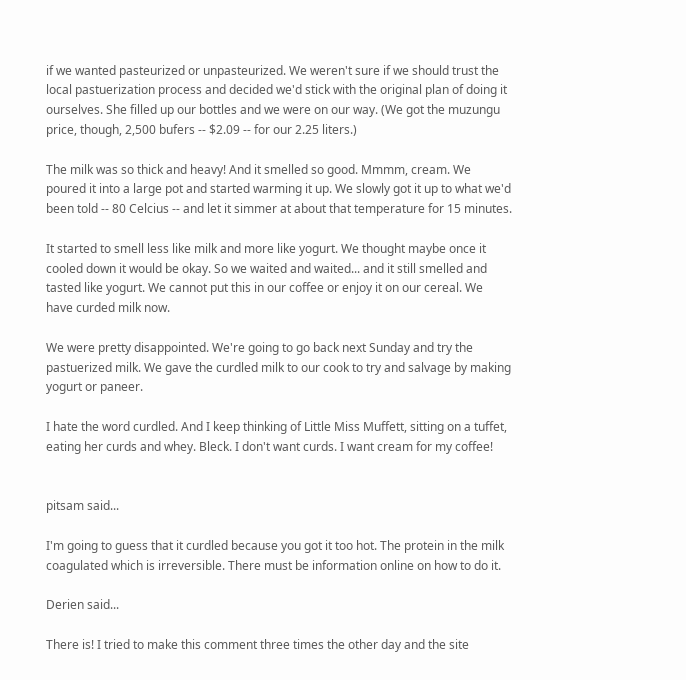if we wanted pasteurized or unpasteurized. We weren't sure if we should trust the local pastuerization process and decided we'd stick with the original plan of doing it ourselves. She filled up our bottles and we were on our way. (We got the muzungu price, though, 2,500 bufers -- $2.09 -- for our 2.25 liters.)

The milk was so thick and heavy! And it smelled so good. Mmmm, cream. We poured it into a large pot and started warming it up. We slowly got it up to what we'd been told -- 80 Celcius -- and let it simmer at about that temperature for 15 minutes.

It started to smell less like milk and more like yogurt. We thought maybe once it cooled down it would be okay. So we waited and waited... and it still smelled and tasted like yogurt. We cannot put this in our coffee or enjoy it on our cereal. We have curded milk now.

We were pretty disappointed. We're going to go back next Sunday and try the pastuerized milk. We gave the curdled milk to our cook to try and salvage by making yogurt or paneer.

I hate the word curdled. And I keep thinking of Little Miss Muffett, sitting on a tuffet, eating her curds and whey. Bleck. I don't want curds. I want cream for my coffee!


pitsam said...

I'm going to guess that it curdled because you got it too hot. The protein in the milk coagulated which is irreversible. There must be information online on how to do it.

Derien said...

There is! I tried to make this comment three times the other day and the site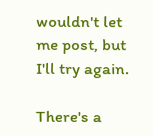wouldn't let me post, but I'll try again.

There's a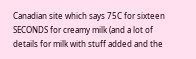Canadian site which says 75C for sixteen SECONDS for creamy milk (and a lot of details for milk with stuff added and the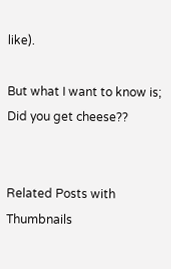like).

But what I want to know is; Did you get cheese??


Related Posts with Thumbnails